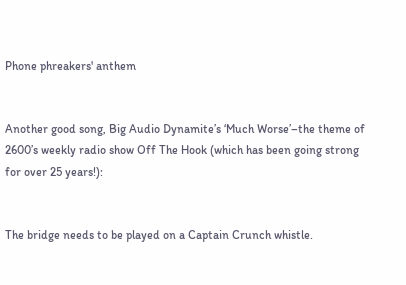Phone phreakers' anthem


Another good song, Big Audio Dynamite’s ‘Much Worse’–the theme of 2600’s weekly radio show Off The Hook (which has been going strong for over 25 years!):


The bridge needs to be played on a Captain Crunch whistle.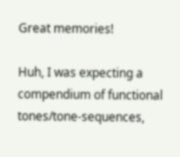Great memories!

Huh, I was expecting a compendium of functional tones/tone-sequences,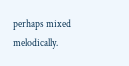perhaps mixed melodically.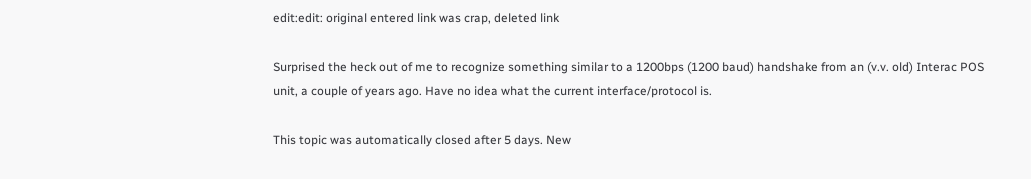edit:edit: original entered link was crap, deleted link

Surprised the heck out of me to recognize something similar to a 1200bps (1200 baud) handshake from an (v.v. old) Interac POS unit, a couple of years ago. Have no idea what the current interface/protocol is.

This topic was automatically closed after 5 days. New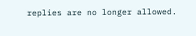replies are no longer allowed.